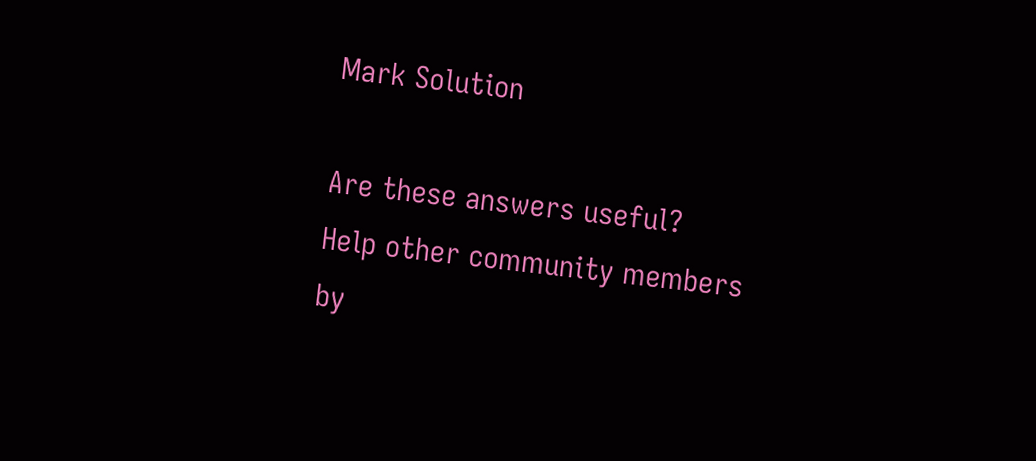Mark Solution

Are these answers useful?
Help other community members by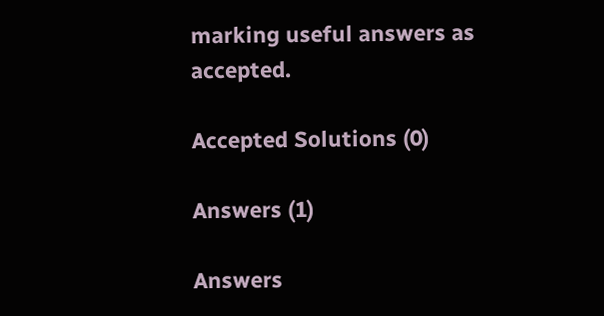marking useful answers as accepted.

Accepted Solutions (0)

Answers (1)

Answers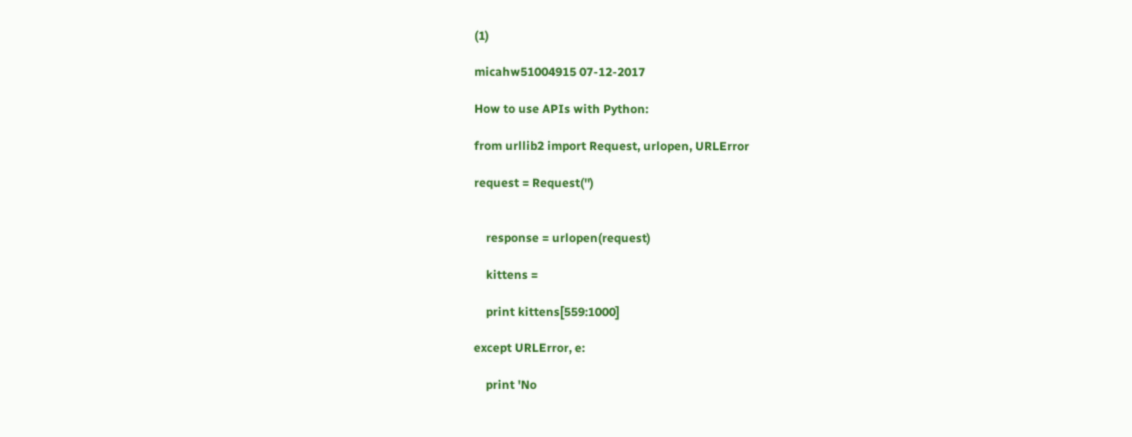(1)

micahw51004915 07-12-2017

How to use APIs with Python:

from urllib2 import Request, urlopen, URLError

request = Request('')


    response = urlopen(request)

    kittens =

    print kittens[559:1000]

except URLError, e:

    print 'No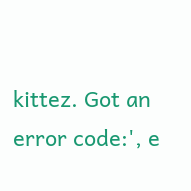kittez. Got an error code:', e